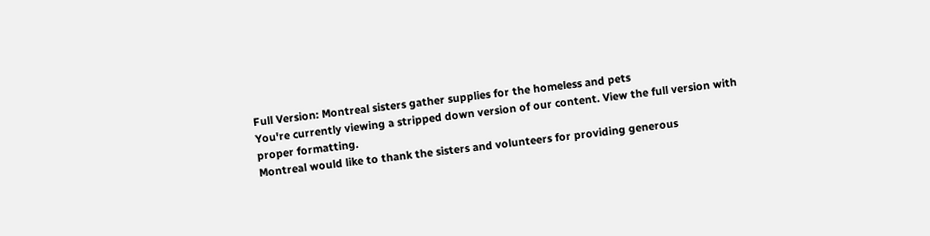Full Version: Montreal sisters gather supplies for the homeless and pets
You're currently viewing a stripped down version of our content. View the full version with proper formatting.
Montreal would like to thank the sisters and volunteers for providing generous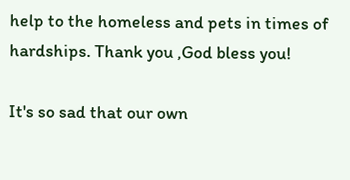help to the homeless and pets in times of hardships. Thank you ,God bless you!

It's so sad that our own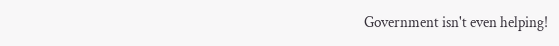Government isn't even helping!